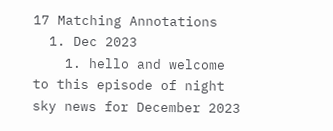17 Matching Annotations
  1. Dec 2023
    1. hello and welcome to this episode of night sky news for December 2023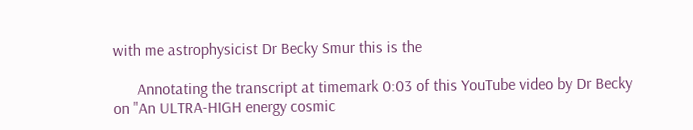with me astrophysicist Dr Becky Smur this is the

      Annotating the transcript at timemark 0:03 of this YouTube video by Dr Becky on "An ULTRA-HIGH energy cosmic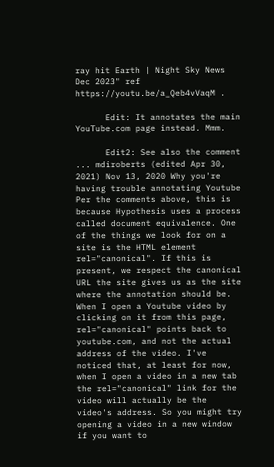ray hit Earth | Night Sky News Dec 2023" ref https://youtu.be/a_Qeb4vVaqM .

      Edit: It annotates the main YouTube.com page instead. Mmm.

      Edit2: See also the comment ... mdiroberts (edited Apr 30, 2021) Nov 13, 2020 Why you're having trouble annotating Youtube Per the comments above, this is because Hypothesis uses a process called document equivalence. One of the things we look for on a site is the HTML element rel="canonical". If this is present, we respect the canonical URL the site gives us as the site where the annotation should be. When I open a Youtube video by clicking on it from this page, rel="canonical" points back to youtube.com, and not the actual address of the video. I've noticed that, at least for now, when I open a video in a new tab the rel="canonical" link for the video will actually be the video's address. So you might try opening a video in a new window if you want to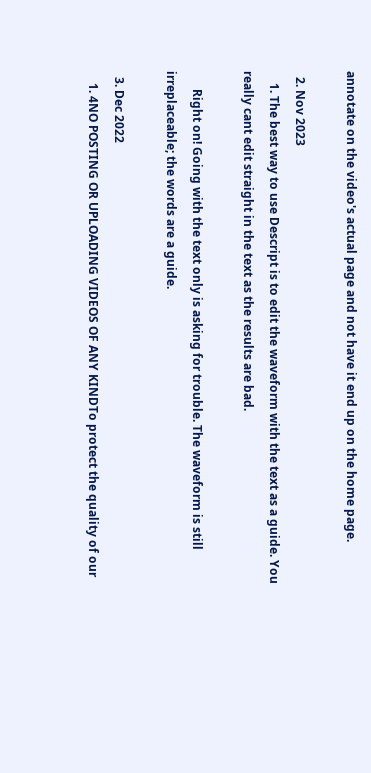annotate on the video's actual page and not have it end up on the home page.

  2. Nov 2023
    1. The best way to use Descript is to edit the waveform with the text as a guide. You really cant edit straight in the text as the results are bad.

      Right on! Going with the text only is asking for trouble. The waveform is still irreplaceable; the words are a guide.

  3. Dec 2022
    1. 4NO POSTING OR UPLOADING VIDEOS OF ANY KINDTo protect the quality of our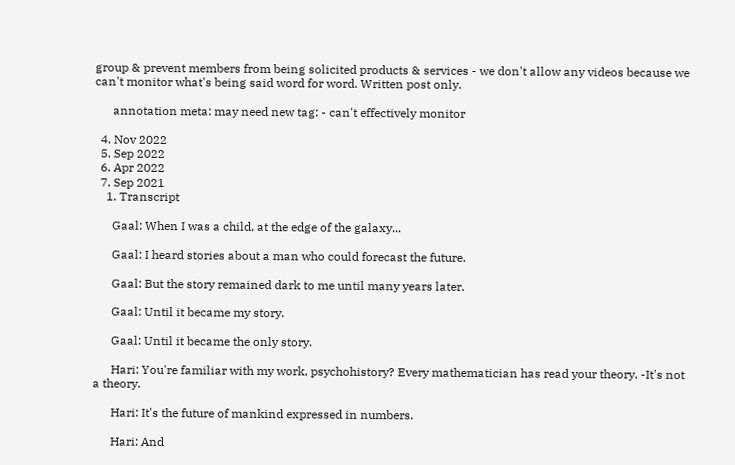group & prevent members from being solicited products & services - we don't allow any videos because we can't monitor what's being said word for word. Written post only.

      annotation meta: may need new tag: - can't effectively monitor

  4. Nov 2022
  5. Sep 2022
  6. Apr 2022
  7. Sep 2021
    1. Transcript

      Gaal: When I was a child, at the edge of the galaxy...

      Gaal: I heard stories about a man who could forecast the future.

      Gaal: But the story remained dark to me until many years later.

      Gaal: Until it became my story.

      Gaal: Until it became the only story.

      Hari: You're familiar with my work, psychohistory? Every mathematician has read your theory. -It's not a theory.

      Hari: It's the future of mankind expressed in numbers.

      Hari: And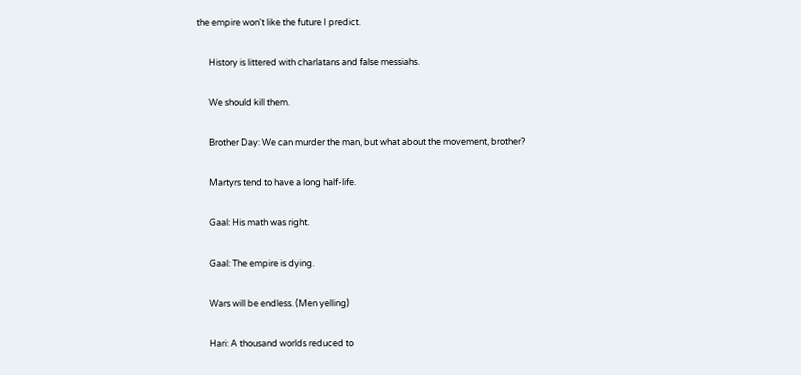the empire won't like the future I predict.

      History is littered with charlatans and false messiahs.

      We should kill them.

      Brother Day: We can murder the man, but what about the movement, brother?

      Martyrs tend to have a long half-life.

      Gaal: His math was right.

      Gaal: The empire is dying.

      Wars will be endless. (Men yelling)

      Hari: A thousand worlds reduced to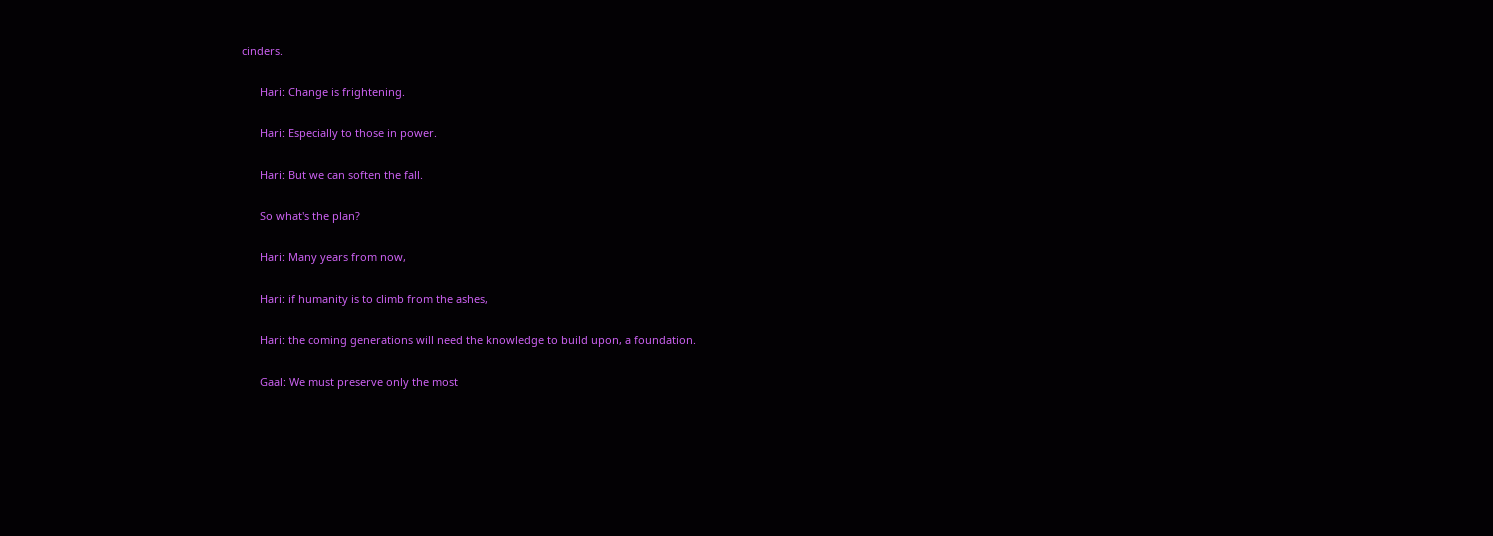cinders.

      Hari: Change is frightening.

      Hari: Especially to those in power.

      Hari: But we can soften the fall.

      So what's the plan?

      Hari: Many years from now,

      Hari: if humanity is to climb from the ashes,

      Hari: the coming generations will need the knowledge to build upon, a foundation.

      Gaal: We must preserve only the most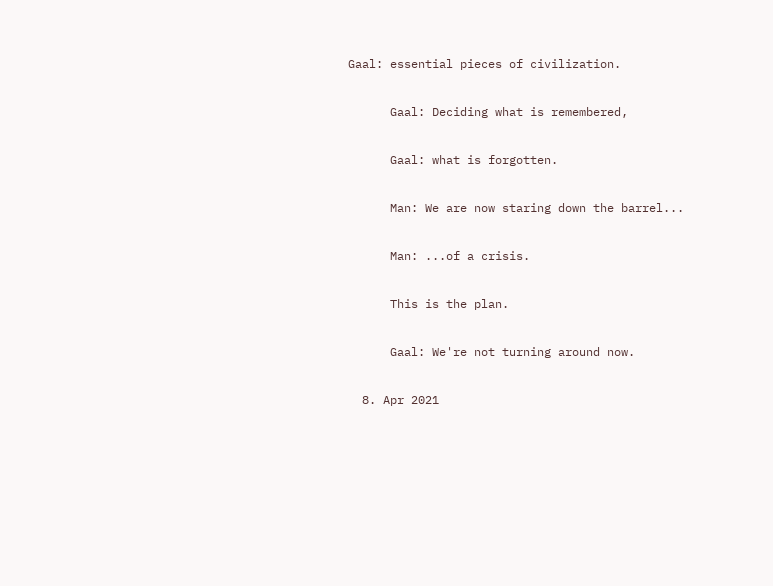Gaal: essential pieces of civilization.

      Gaal: Deciding what is remembered,

      Gaal: what is forgotten.

      Man: We are now staring down the barrel...

      Man: ...of a crisis.

      This is the plan.

      Gaal: We're not turning around now.

  8. Apr 2021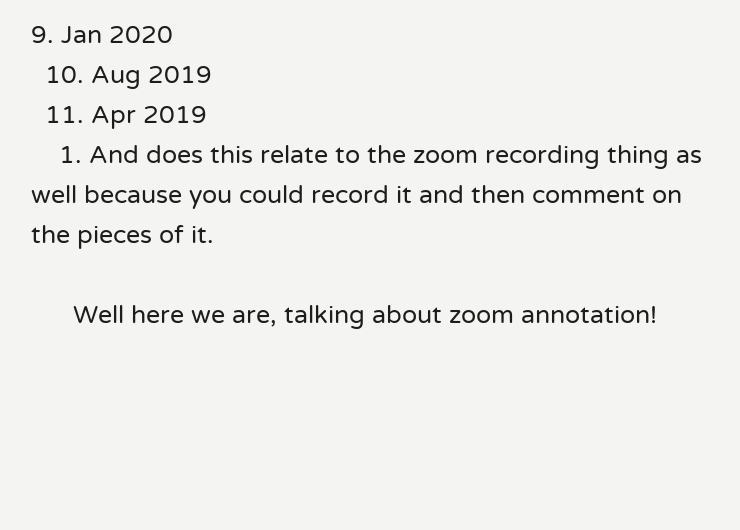9. Jan 2020
  10. Aug 2019
  11. Apr 2019
    1. And does this relate to the zoom recording thing as well because you could record it and then comment on the pieces of it.

      Well here we are, talking about zoom annotation!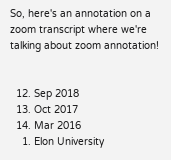So, here's an annotation on a zoom transcript where we're talking about zoom annotation!


  12. Sep 2018
  13. Oct 2017
  14. Mar 2016
    1. Elon University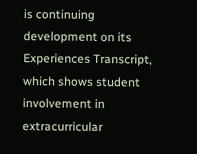is continuing development on its Experiences Transcript, which shows student involvement in extracurricular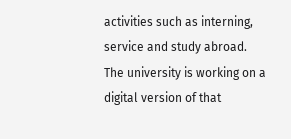activities such as interning, service and study abroad. The university is working on a digital version of that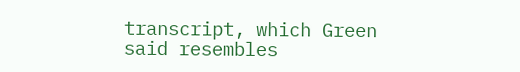transcript, which Green said resembles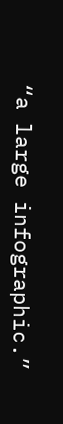“a large infographic.”